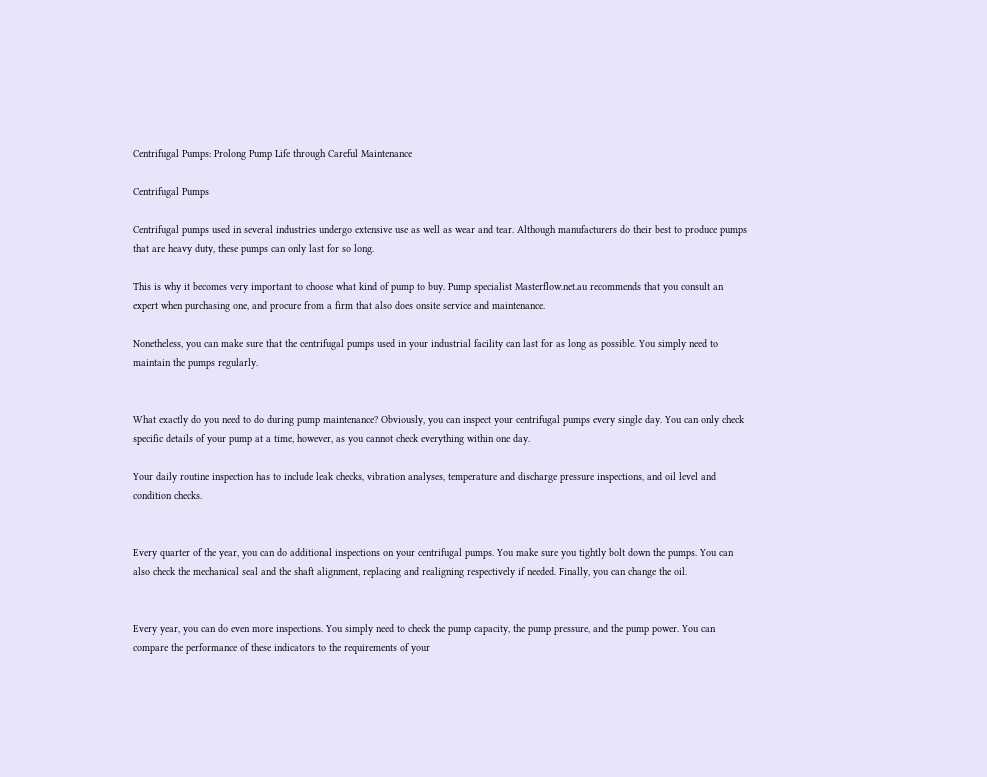Centrifugal Pumps: Prolong Pump Life through Careful Maintenance

Centrifugal Pumps

Centrifugal pumps used in several industries undergo extensive use as well as wear and tear. Although manufacturers do their best to produce pumps that are heavy duty, these pumps can only last for so long.

This is why it becomes very important to choose what kind of pump to buy. Pump specialist Masterflow.net.au recommends that you consult an expert when purchasing one, and procure from a firm that also does onsite service and maintenance.

Nonetheless, you can make sure that the centrifugal pumps used in your industrial facility can last for as long as possible. You simply need to maintain the pumps regularly.


What exactly do you need to do during pump maintenance? Obviously, you can inspect your centrifugal pumps every single day. You can only check specific details of your pump at a time, however, as you cannot check everything within one day.

Your daily routine inspection has to include leak checks, vibration analyses, temperature and discharge pressure inspections, and oil level and condition checks.


Every quarter of the year, you can do additional inspections on your centrifugal pumps. You make sure you tightly bolt down the pumps. You can also check the mechanical seal and the shaft alignment, replacing and realigning respectively if needed. Finally, you can change the oil.


Every year, you can do even more inspections. You simply need to check the pump capacity, the pump pressure, and the pump power. You can compare the performance of these indicators to the requirements of your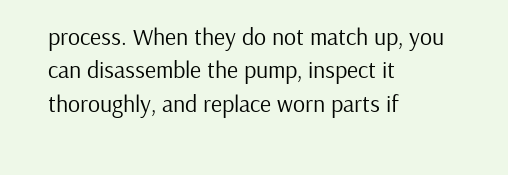process. When they do not match up, you can disassemble the pump, inspect it thoroughly, and replace worn parts if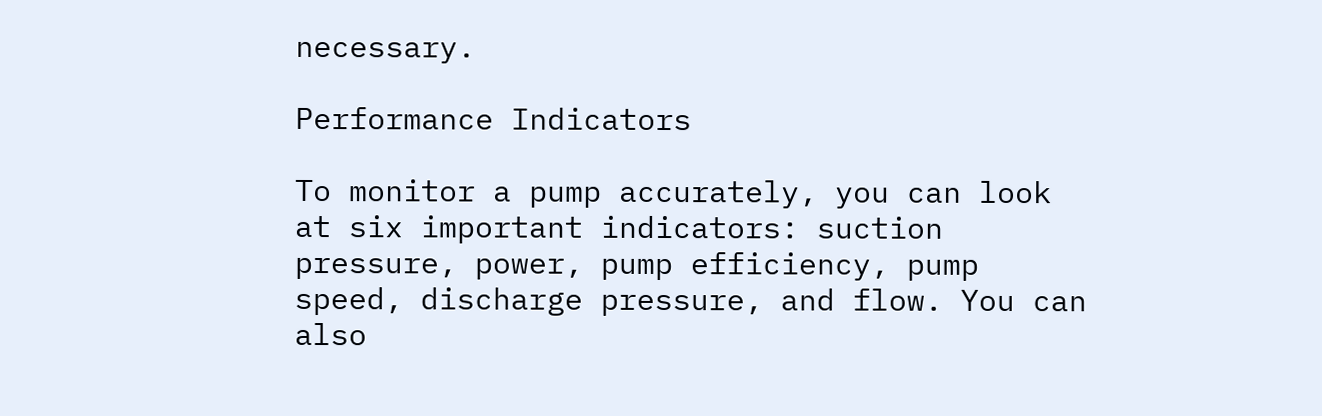necessary.

Performance Indicators

To monitor a pump accurately, you can look at six important indicators: suction pressure, power, pump efficiency, pump speed, discharge pressure, and flow. You can also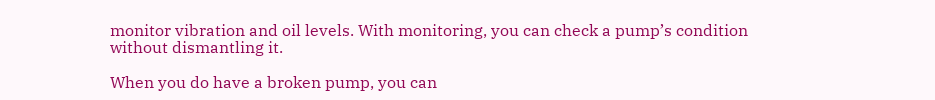monitor vibration and oil levels. With monitoring, you can check a pump’s condition without dismantling it.

When you do have a broken pump, you can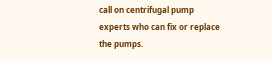call on centrifugal pump experts who can fix or replace the pumps.